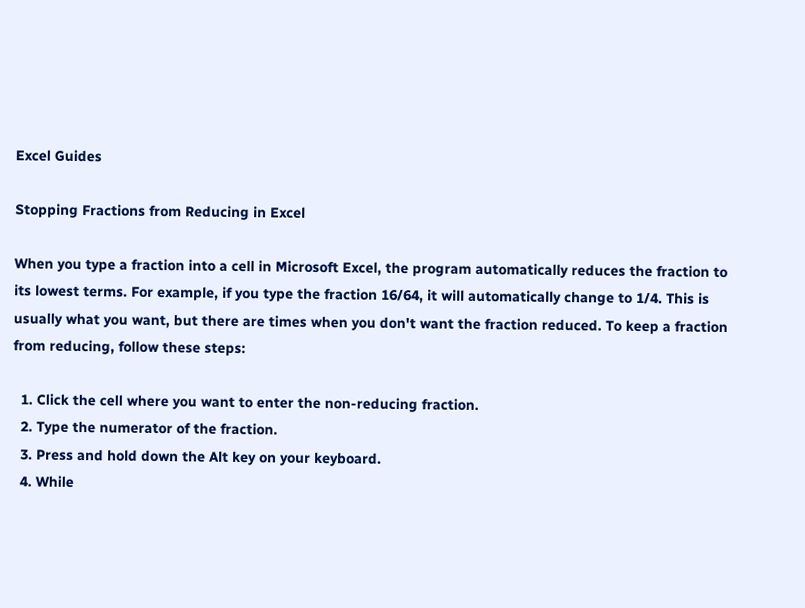Excel Guides

Stopping Fractions from Reducing in Excel

When you type a fraction into a cell in Microsoft Excel, the program automatically reduces the fraction to its lowest terms. For example, if you type the fraction 16/64, it will automatically change to 1/4. This is usually what you want, but there are times when you don't want the fraction reduced. To keep a fraction from reducing, follow these steps:

  1. Click the cell where you want to enter the non-reducing fraction.
  2. Type the numerator of the fraction.
  3. Press and hold down the Alt key on your keyboard.
  4. While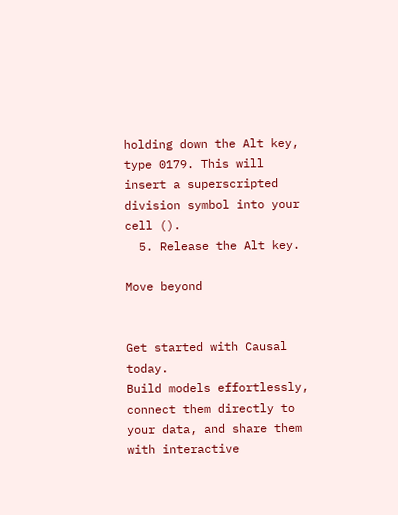holding down the Alt key, type 0179. This will insert a superscripted division symbol into your cell ().
  5. Release the Alt key.

Move beyond


Get started with Causal today.
Build models effortlessly, connect them directly to your data, and share them with interactive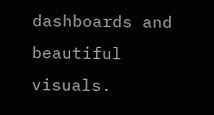dashboards and beautiful visuals.